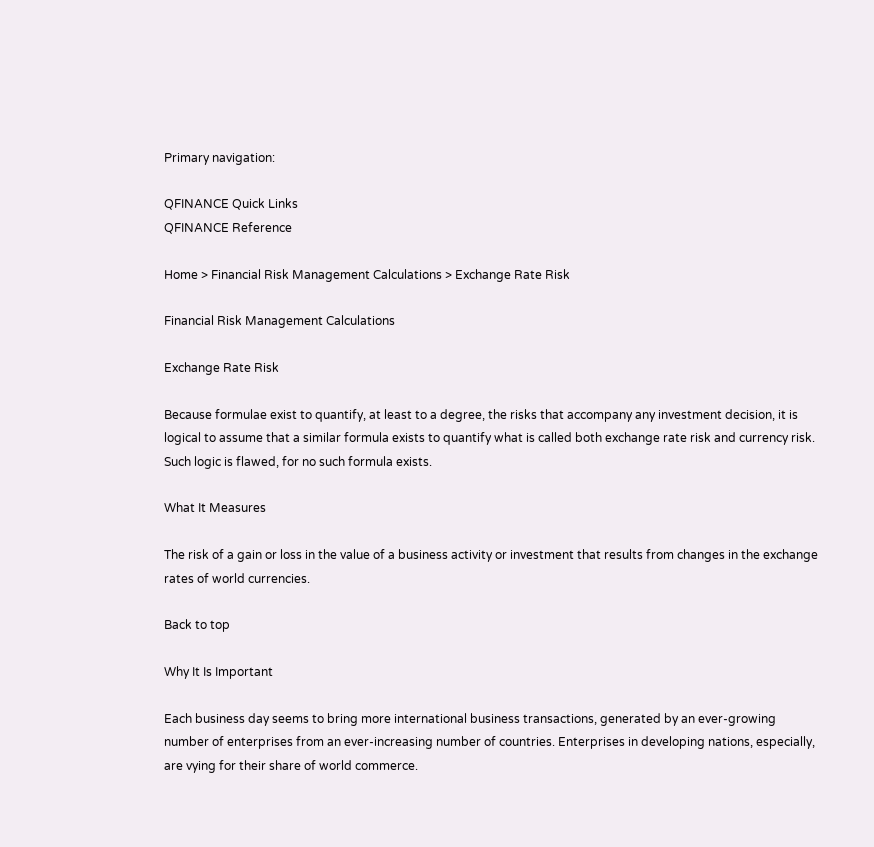Primary navigation:

QFINANCE Quick Links
QFINANCE Reference

Home > Financial Risk Management Calculations > Exchange Rate Risk

Financial Risk Management Calculations

Exchange Rate Risk

Because formulae exist to quantify, at least to a degree, the risks that accompany any investment decision, it is logical to assume that a similar formula exists to quantify what is called both exchange rate risk and currency risk. Such logic is flawed, for no such formula exists.

What It Measures

The risk of a gain or loss in the value of a business activity or investment that results from changes in the exchange rates of world currencies.

Back to top

Why It Is Important

Each business day seems to bring more international business transactions, generated by an ever-growing number of enterprises from an ever-increasing number of countries. Enterprises in developing nations, especially, are vying for their share of world commerce.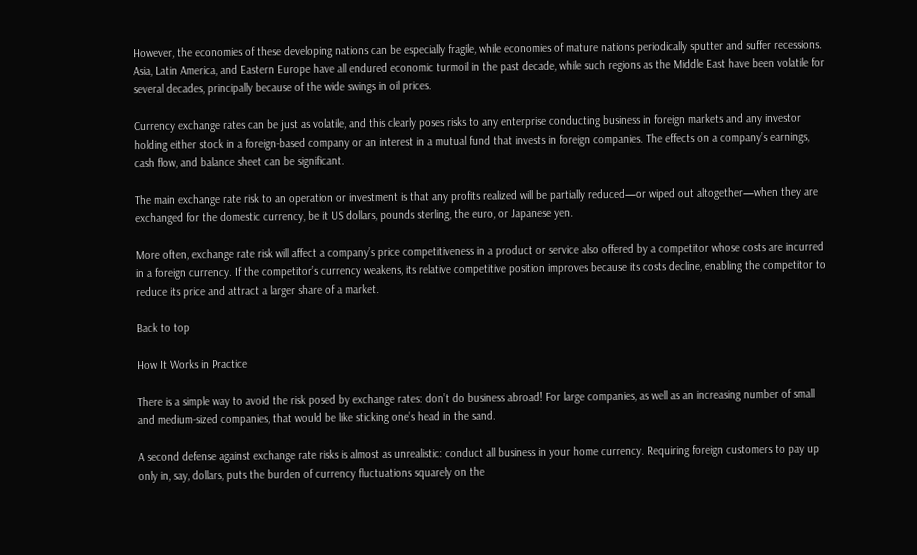However, the economies of these developing nations can be especially fragile, while economies of mature nations periodically sputter and suffer recessions. Asia, Latin America, and Eastern Europe have all endured economic turmoil in the past decade, while such regions as the Middle East have been volatile for several decades, principally because of the wide swings in oil prices.

Currency exchange rates can be just as volatile, and this clearly poses risks to any enterprise conducting business in foreign markets and any investor holding either stock in a foreign-based company or an interest in a mutual fund that invests in foreign companies. The effects on a company’s earnings, cash flow, and balance sheet can be significant.

The main exchange rate risk to an operation or investment is that any profits realized will be partially reduced—or wiped out altogether—when they are exchanged for the domestic currency, be it US dollars, pounds sterling, the euro, or Japanese yen.

More often, exchange rate risk will affect a company’s price competitiveness in a product or service also offered by a competitor whose costs are incurred in a foreign currency. If the competitor’s currency weakens, its relative competitive position improves because its costs decline, enabling the competitor to reduce its price and attract a larger share of a market.

Back to top

How It Works in Practice

There is a simple way to avoid the risk posed by exchange rates: don’t do business abroad! For large companies, as well as an increasing number of small and medium-sized companies, that would be like sticking one’s head in the sand.

A second defense against exchange rate risks is almost as unrealistic: conduct all business in your home currency. Requiring foreign customers to pay up only in, say, dollars, puts the burden of currency fluctuations squarely on the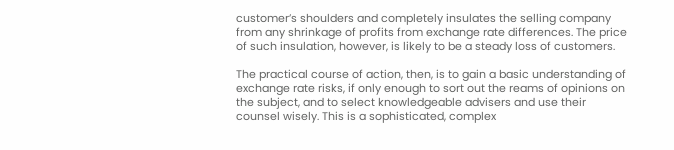customer’s shoulders and completely insulates the selling company from any shrinkage of profits from exchange rate differences. The price of such insulation, however, is likely to be a steady loss of customers.

The practical course of action, then, is to gain a basic understanding of exchange rate risks, if only enough to sort out the reams of opinions on the subject, and to select knowledgeable advisers and use their counsel wisely. This is a sophisticated, complex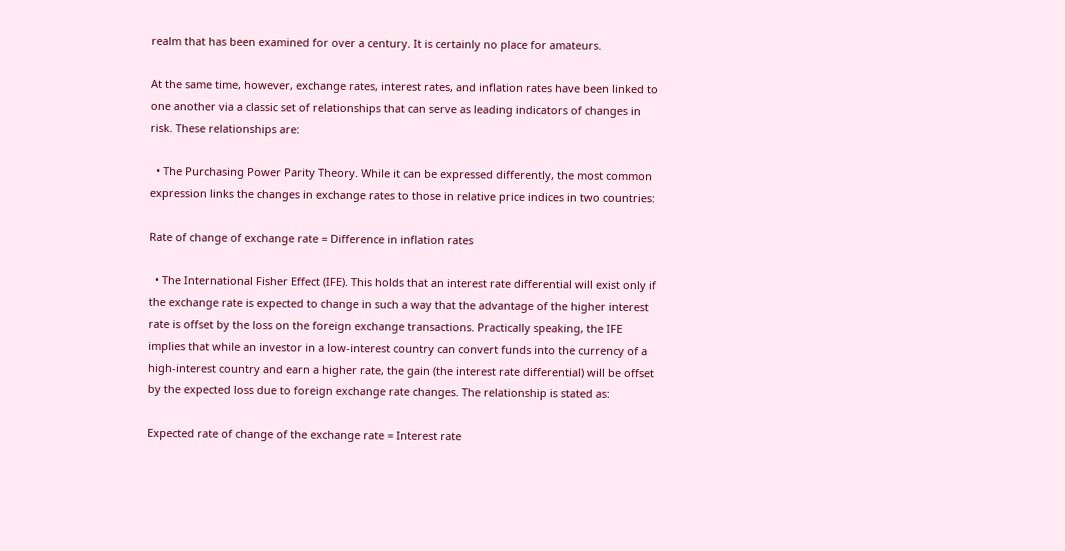realm that has been examined for over a century. It is certainly no place for amateurs.

At the same time, however, exchange rates, interest rates, and inflation rates have been linked to one another via a classic set of relationships that can serve as leading indicators of changes in risk. These relationships are:

  • The Purchasing Power Parity Theory. While it can be expressed differently, the most common expression links the changes in exchange rates to those in relative price indices in two countries:

Rate of change of exchange rate = Difference in inflation rates

  • The International Fisher Effect (IFE). This holds that an interest rate differential will exist only if the exchange rate is expected to change in such a way that the advantage of the higher interest rate is offset by the loss on the foreign exchange transactions. Practically speaking, the IFE implies that while an investor in a low-interest country can convert funds into the currency of a high-interest country and earn a higher rate, the gain (the interest rate differential) will be offset by the expected loss due to foreign exchange rate changes. The relationship is stated as:

Expected rate of change of the exchange rate = Interest rate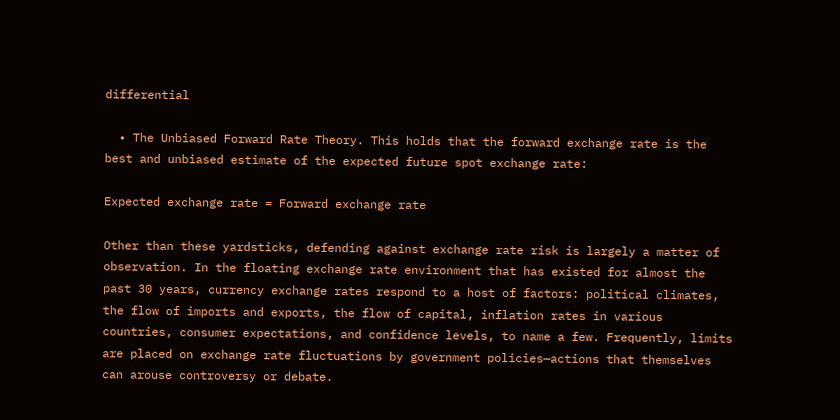differential

  • The Unbiased Forward Rate Theory. This holds that the forward exchange rate is the best and unbiased estimate of the expected future spot exchange rate:

Expected exchange rate = Forward exchange rate

Other than these yardsticks, defending against exchange rate risk is largely a matter of observation. In the floating exchange rate environment that has existed for almost the past 30 years, currency exchange rates respond to a host of factors: political climates, the flow of imports and exports, the flow of capital, inflation rates in various countries, consumer expectations, and confidence levels, to name a few. Frequently, limits are placed on exchange rate fluctuations by government policies—actions that themselves can arouse controversy or debate.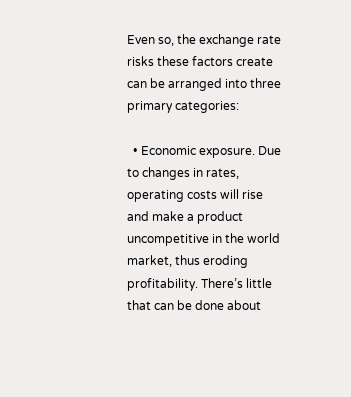Even so, the exchange rate risks these factors create can be arranged into three primary categories:

  • Economic exposure. Due to changes in rates, operating costs will rise and make a product uncompetitive in the world market, thus eroding profitability. There’s little that can be done about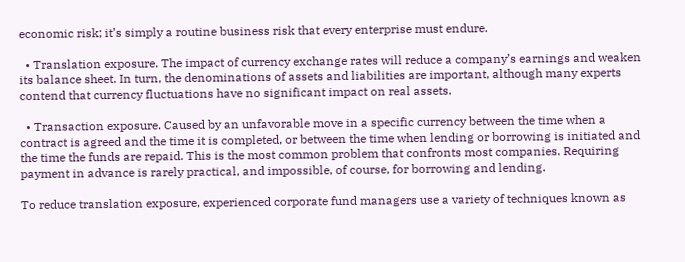economic risk; it’s simply a routine business risk that every enterprise must endure.

  • Translation exposure. The impact of currency exchange rates will reduce a company’s earnings and weaken its balance sheet. In turn, the denominations of assets and liabilities are important, although many experts contend that currency fluctuations have no significant impact on real assets.

  • Transaction exposure. Caused by an unfavorable move in a specific currency between the time when a contract is agreed and the time it is completed, or between the time when lending or borrowing is initiated and the time the funds are repaid. This is the most common problem that confronts most companies. Requiring payment in advance is rarely practical, and impossible, of course, for borrowing and lending.

To reduce translation exposure, experienced corporate fund managers use a variety of techniques known as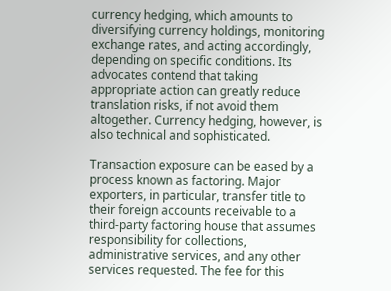currency hedging, which amounts to diversifying currency holdings, monitoring exchange rates, and acting accordingly, depending on specific conditions. Its advocates contend that taking appropriate action can greatly reduce translation risks, if not avoid them altogether. Currency hedging, however, is also technical and sophisticated.

Transaction exposure can be eased by a process known as factoring. Major exporters, in particular, transfer title to their foreign accounts receivable to a third-party factoring house that assumes responsibility for collections, administrative services, and any other services requested. The fee for this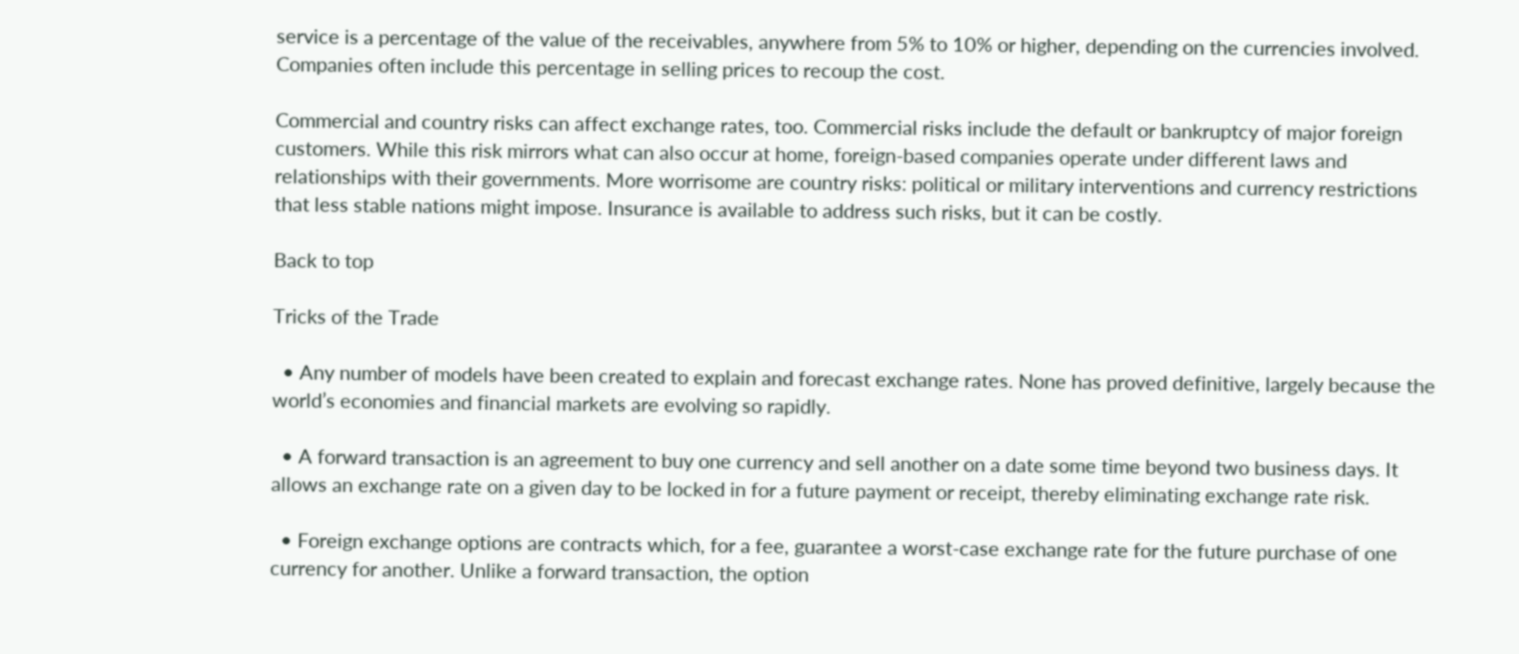service is a percentage of the value of the receivables, anywhere from 5% to 10% or higher, depending on the currencies involved. Companies often include this percentage in selling prices to recoup the cost.

Commercial and country risks can affect exchange rates, too. Commercial risks include the default or bankruptcy of major foreign customers. While this risk mirrors what can also occur at home, foreign-based companies operate under different laws and relationships with their governments. More worrisome are country risks: political or military interventions and currency restrictions that less stable nations might impose. Insurance is available to address such risks, but it can be costly.

Back to top

Tricks of the Trade

  • Any number of models have been created to explain and forecast exchange rates. None has proved definitive, largely because the world’s economies and financial markets are evolving so rapidly.

  • A forward transaction is an agreement to buy one currency and sell another on a date some time beyond two business days. It allows an exchange rate on a given day to be locked in for a future payment or receipt, thereby eliminating exchange rate risk.

  • Foreign exchange options are contracts which, for a fee, guarantee a worst-case exchange rate for the future purchase of one currency for another. Unlike a forward transaction, the option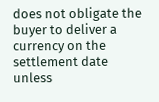does not obligate the buyer to deliver a currency on the settlement date unless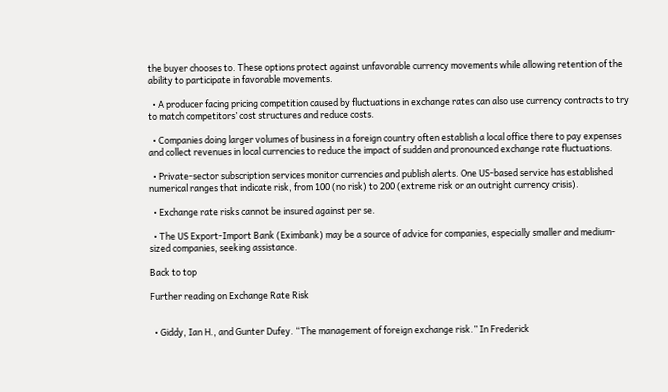the buyer chooses to. These options protect against unfavorable currency movements while allowing retention of the ability to participate in favorable movements.

  • A producer facing pricing competition caused by fluctuations in exchange rates can also use currency contracts to try to match competitors’ cost structures and reduce costs.

  • Companies doing larger volumes of business in a foreign country often establish a local office there to pay expenses and collect revenues in local currencies to reduce the impact of sudden and pronounced exchange rate fluctuations.

  • Private-sector subscription services monitor currencies and publish alerts. One US-based service has established numerical ranges that indicate risk, from 100 (no risk) to 200 (extreme risk or an outright currency crisis).

  • Exchange rate risks cannot be insured against per se.

  • The US Export-Import Bank (Eximbank) may be a source of advice for companies, especially smaller and medium-sized companies, seeking assistance.

Back to top

Further reading on Exchange Rate Risk


  • Giddy, Ian H., and Gunter Dufey. “The management of foreign exchange risk.” In Frederick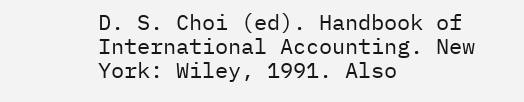D. S. Choi (ed). Handbook of International Accounting. New York: Wiley, 1991. Also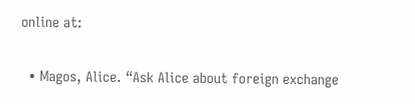online at:


  • Magos, Alice. “Ask Alice about foreign exchange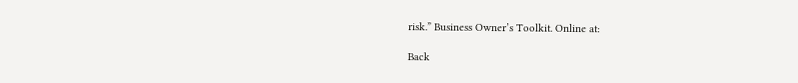risk.” Business Owner’s Toolkit. Online at:

Back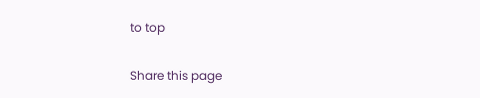to top

Share this page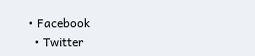• Facebook
  • Twitter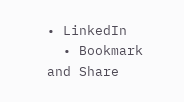• LinkedIn
  • Bookmark and Share